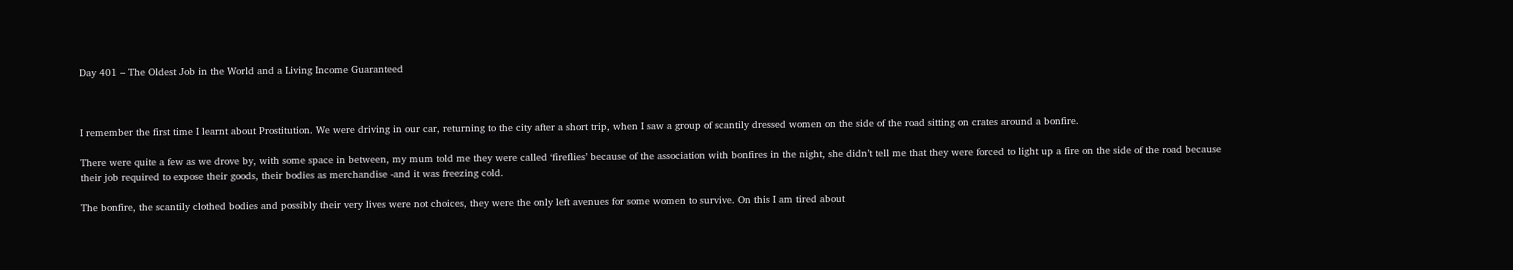Day 401 – The Oldest Job in the World and a Living Income Guaranteed



I remember the first time I learnt about Prostitution. We were driving in our car, returning to the city after a short trip, when I saw a group of scantily dressed women on the side of the road sitting on crates around a bonfire.

There were quite a few as we drove by, with some space in between, my mum told me they were called ‘fireflies’ because of the association with bonfires in the night, she didn’t tell me that they were forced to light up a fire on the side of the road because their job required to expose their goods, their bodies as merchandise -and it was freezing cold.

The bonfire, the scantily clothed bodies and possibly their very lives were not choices, they were the only left avenues for some women to survive. On this I am tired about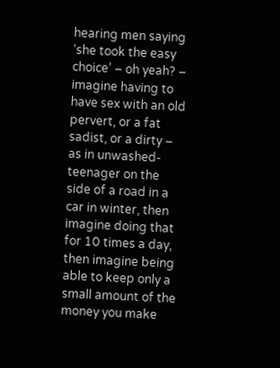hearing men saying ‘she took the easy choice’ – oh yeah? – imagine having to have sex with an old pervert, or a fat sadist, or a dirty – as in unwashed- teenager on the side of a road in a car in winter, then imagine doing that for 10 times a day, then imagine being able to keep only a small amount of the money you make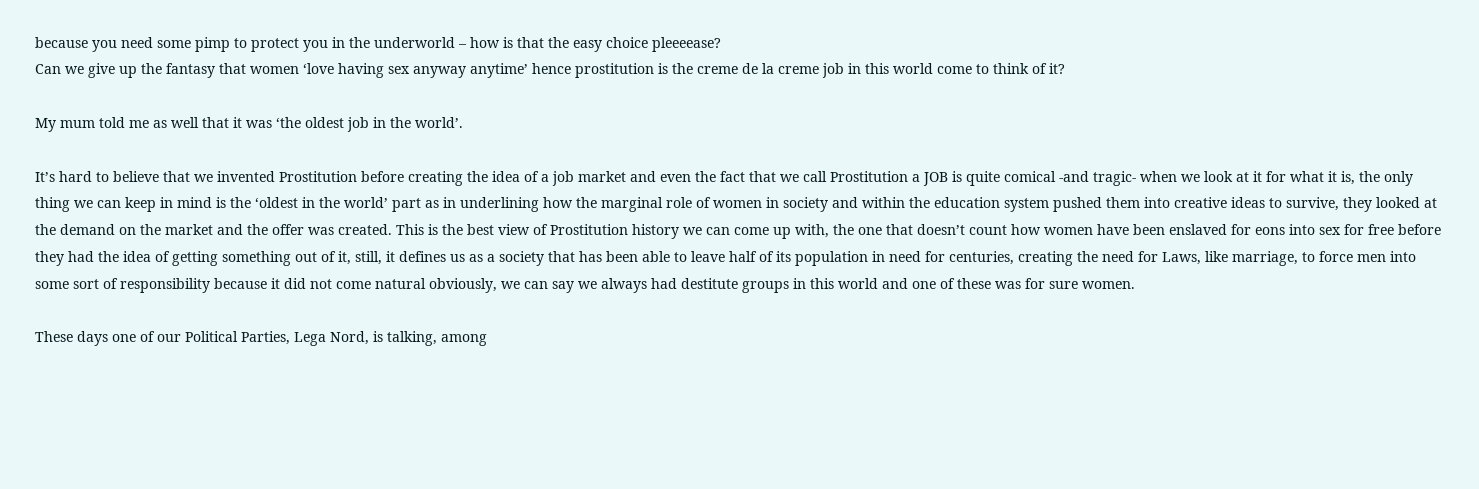because you need some pimp to protect you in the underworld – how is that the easy choice pleeeease?
Can we give up the fantasy that women ‘love having sex anyway anytime’ hence prostitution is the creme de la creme job in this world come to think of it?

My mum told me as well that it was ‘the oldest job in the world’.

It’s hard to believe that we invented Prostitution before creating the idea of a job market and even the fact that we call Prostitution a JOB is quite comical -and tragic- when we look at it for what it is, the only thing we can keep in mind is the ‘oldest in the world’ part as in underlining how the marginal role of women in society and within the education system pushed them into creative ideas to survive, they looked at the demand on the market and the offer was created. This is the best view of Prostitution history we can come up with, the one that doesn’t count how women have been enslaved for eons into sex for free before they had the idea of getting something out of it, still, it defines us as a society that has been able to leave half of its population in need for centuries, creating the need for Laws, like marriage, to force men into some sort of responsibility because it did not come natural obviously, we can say we always had destitute groups in this world and one of these was for sure women.

These days one of our Political Parties, Lega Nord, is talking, among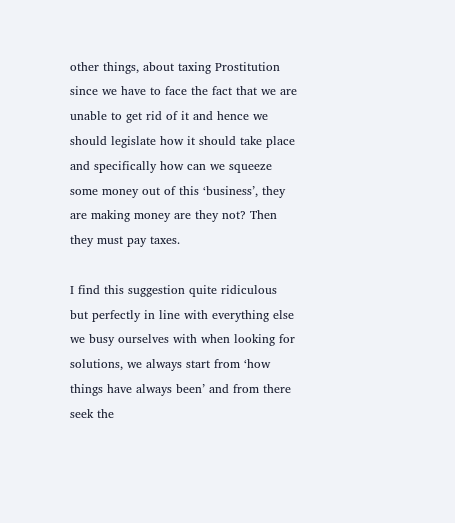other things, about taxing Prostitution since we have to face the fact that we are unable to get rid of it and hence we should legislate how it should take place and specifically how can we squeeze some money out of this ‘business’, they are making money are they not? Then they must pay taxes.

I find this suggestion quite ridiculous but perfectly in line with everything else we busy ourselves with when looking for solutions, we always start from ‘how things have always been’ and from there seek the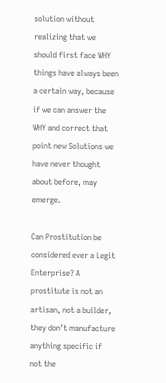solution without realizing that we should first face WHY things have always been a certain way, because if we can answer the WHY and correct that point new Solutions we have never thought about before, may emerge.

Can Prostitution be considered ever a Legit Enterprise? A prostitute is not an artisan, not a builder, they don’t manufacture anything specific if not the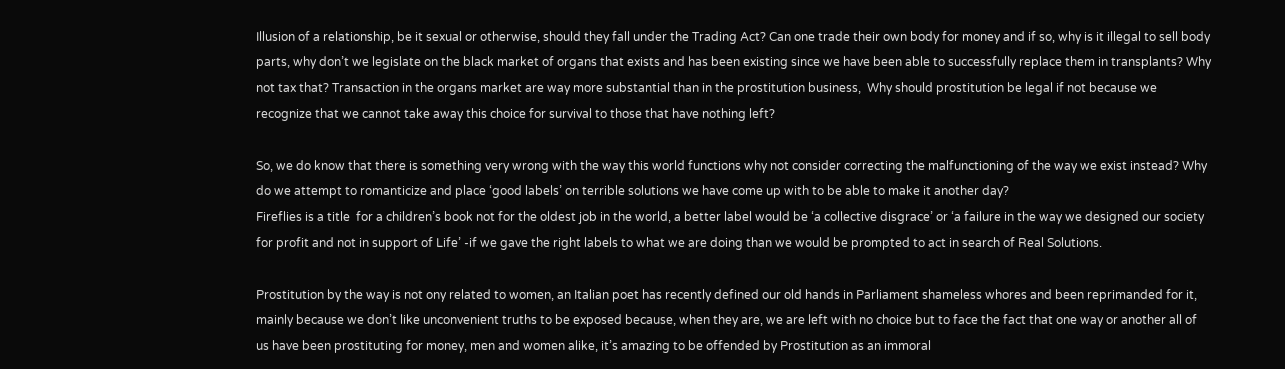Illusion of a relationship, be it sexual or otherwise, should they fall under the Trading Act? Can one trade their own body for money and if so, why is it illegal to sell body parts, why don’t we legislate on the black market of organs that exists and has been existing since we have been able to successfully replace them in transplants? Why not tax that? Transaction in the organs market are way more substantial than in the prostitution business,  Why should prostitution be legal if not because we recognize that we cannot take away this choice for survival to those that have nothing left?

So, we do know that there is something very wrong with the way this world functions why not consider correcting the malfunctioning of the way we exist instead? Why do we attempt to romanticize and place ‘good labels’ on terrible solutions we have come up with to be able to make it another day?
Fireflies is a title  for a children’s book not for the oldest job in the world, a better label would be ‘a collective disgrace’ or ‘a failure in the way we designed our society for profit and not in support of Life’ -if we gave the right labels to what we are doing than we would be prompted to act in search of Real Solutions.

Prostitution by the way is not ony related to women, an Italian poet has recently defined our old hands in Parliament shameless whores and been reprimanded for it, mainly because we don’t like unconvenient truths to be exposed because, when they are, we are left with no choice but to face the fact that one way or another all of us have been prostituting for money, men and women alike, it’s amazing to be offended by Prostitution as an immoral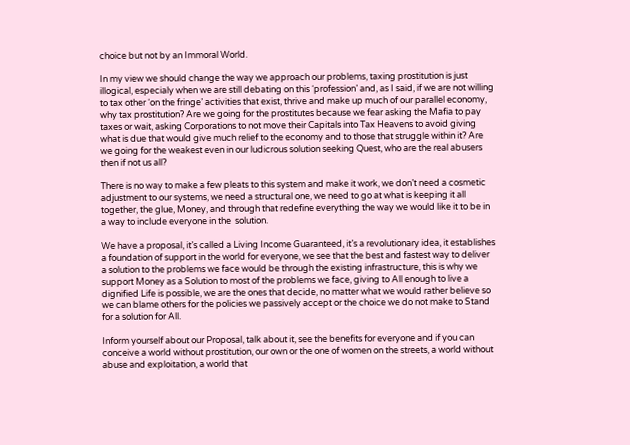choice but not by an Immoral World.

In my view we should change the way we approach our problems, taxing prostitution is just illogical, especialy when we are still debating on this ‘profession’ and, as I said, if we are not willing to tax other ‘on the fringe’ activities that exist, thrive and make up much of our parallel economy, why tax prostitution? Are we going for the prostitutes because we fear asking the Mafia to pay taxes or wait, asking Corporations to not move their Capitals into Tax Heavens to avoid giving what is due that would give much relief to the economy and to those that struggle within it? Are we going for the weakest even in our ludicrous solution seeking Quest, who are the real abusers then if not us all?

There is no way to make a few pleats to this system and make it work, we don’t need a cosmetic adjustment to our systems, we need a structural one, we need to go at what is keeping it all together, the glue, Money, and through that redefine everything the way we would like it to be in a way to include everyone in the  solution.

We have a proposal, it’s called a Living Income Guaranteed, it’s a revolutionary idea, it establishes a foundation of support in the world for everyone, we see that the best and fastest way to deliver a solution to the problems we face would be through the existing infrastructure, this is why we support Money as a Solution to most of the problems we face, giving to All enough to live a dignified Life is possible, we are the ones that decide, no matter what we would rather believe so we can blame others for the policies we passively accept or the choice we do not make to Stand for a solution for All.

Inform yourself about our Proposal, talk about it, see the benefits for everyone and if you can conceive a world without prostitution, our own or the one of women on the streets, a world without abuse and exploitation, a world that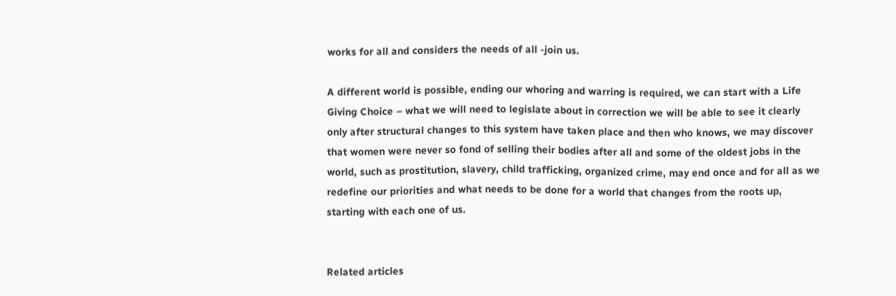works for all and considers the needs of all -join us.

A different world is possible, ending our whoring and warring is required, we can start with a Life Giving Choice – what we will need to legislate about in correction we will be able to see it clearly only after structural changes to this system have taken place and then who knows, we may discover that women were never so fond of selling their bodies after all and some of the oldest jobs in the world, such as prostitution, slavery, child trafficking, organized crime, may end once and for all as we redefine our priorities and what needs to be done for a world that changes from the roots up, starting with each one of us.


Related articles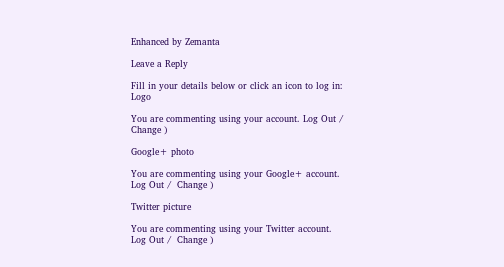Enhanced by Zemanta

Leave a Reply

Fill in your details below or click an icon to log in: Logo

You are commenting using your account. Log Out /  Change )

Google+ photo

You are commenting using your Google+ account. Log Out /  Change )

Twitter picture

You are commenting using your Twitter account. Log Out /  Change )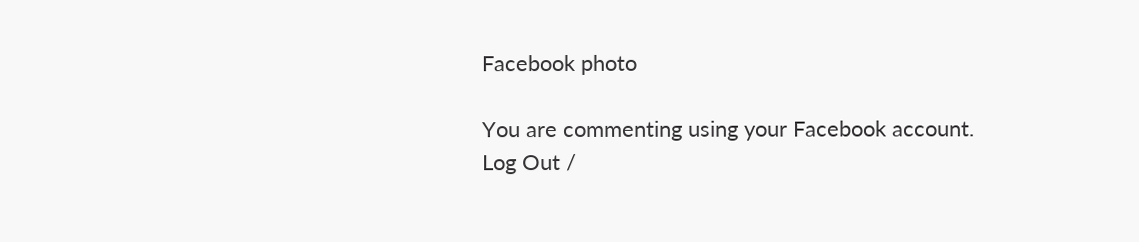Facebook photo

You are commenting using your Facebook account. Log Out /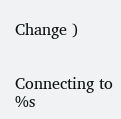Change )


Connecting to %s